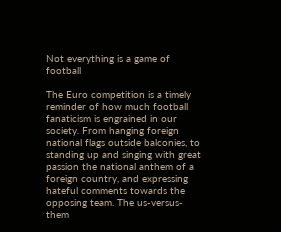Not everything is a game of football

The Euro competition is a timely reminder of how much football fanaticism is engrained in our society. From hanging foreign national flags outside balconies, to standing up and singing with great passion the national anthem of a foreign country, and expressing hateful comments towards the opposing team. The us-versus-them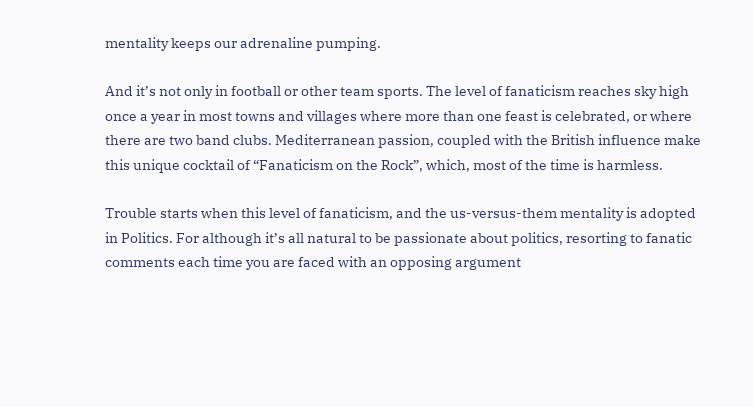mentality keeps our adrenaline pumping.

And it’s not only in football or other team sports. The level of fanaticism reaches sky high once a year in most towns and villages where more than one feast is celebrated, or where there are two band clubs. Mediterranean passion, coupled with the British influence make this unique cocktail of “Fanaticism on the Rock”, which, most of the time is harmless.

Trouble starts when this level of fanaticism, and the us-versus-them mentality is adopted in Politics. For although it’s all natural to be passionate about politics, resorting to fanatic comments each time you are faced with an opposing argument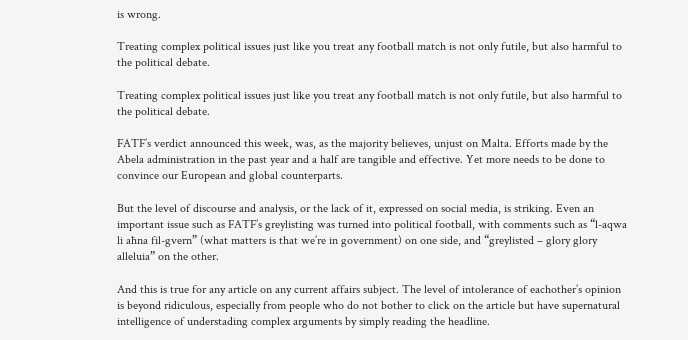is wrong.

Treating complex political issues just like you treat any football match is not only futile, but also harmful to the political debate.

Treating complex political issues just like you treat any football match is not only futile, but also harmful to the political debate.

FATF’s verdict announced this week, was, as the majority believes, unjust on Malta. Efforts made by the Abela administration in the past year and a half are tangible and effective. Yet more needs to be done to convince our European and global counterparts.

But the level of discourse and analysis, or the lack of it, expressed on social media, is striking. Even an important issue such as FATF’s greylisting was turned into political football, with comments such as “l-aqwa li aħna fil-gvern” (what matters is that we’re in government) on one side, and “greylisted – glory glory alleluia” on the other.

And this is true for any article on any current affairs subject. The level of intolerance of eachother’s opinion is beyond ridiculous, especially from people who do not bother to click on the article but have supernatural intelligence of understading complex arguments by simply reading the headline.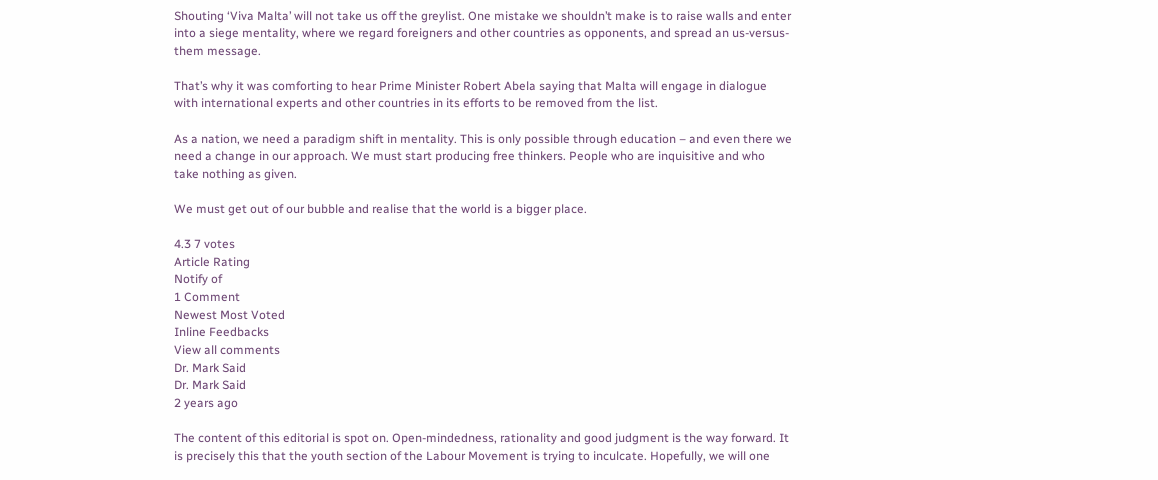Shouting ‘Viva Malta’ will not take us off the greylist. One mistake we shouldn’t make is to raise walls and enter into a siege mentality, where we regard foreigners and other countries as opponents, and spread an us-versus-them message.

That’s why it was comforting to hear Prime Minister Robert Abela saying that Malta will engage in dialogue with international experts and other countries in its efforts to be removed from the list.

As a nation, we need a paradigm shift in mentality. This is only possible through education – and even there we need a change in our approach. We must start producing free thinkers. People who are inquisitive and who take nothing as given.

We must get out of our bubble and realise that the world is a bigger place.

4.3 7 votes
Article Rating
Notify of
1 Comment
Newest Most Voted
Inline Feedbacks
View all comments
Dr. Mark Said
Dr. Mark Said
2 years ago

The content of this editorial is spot on. Open-mindedness, rationality and good judgment is the way forward. It is precisely this that the youth section of the Labour Movement is trying to inculcate. Hopefully, we will one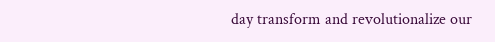day transform and revolutionalize our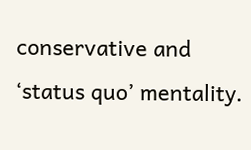conservative and ‘status quo’ mentality.